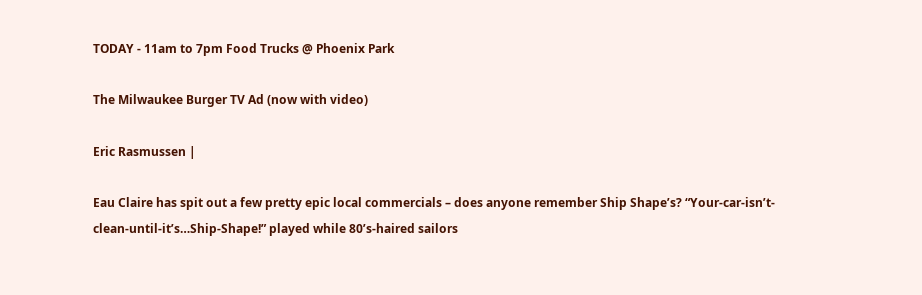TODAY - 11am to 7pm Food Trucks @ Phoenix Park

The Milwaukee Burger TV Ad (now with video)

Eric Rasmussen |

Eau Claire has spit out a few pretty epic local commercials – does anyone remember Ship Shape’s? “Your-car-isn’t-clean-until-it’s…Ship-Shape!” played while 80’s-haired sailors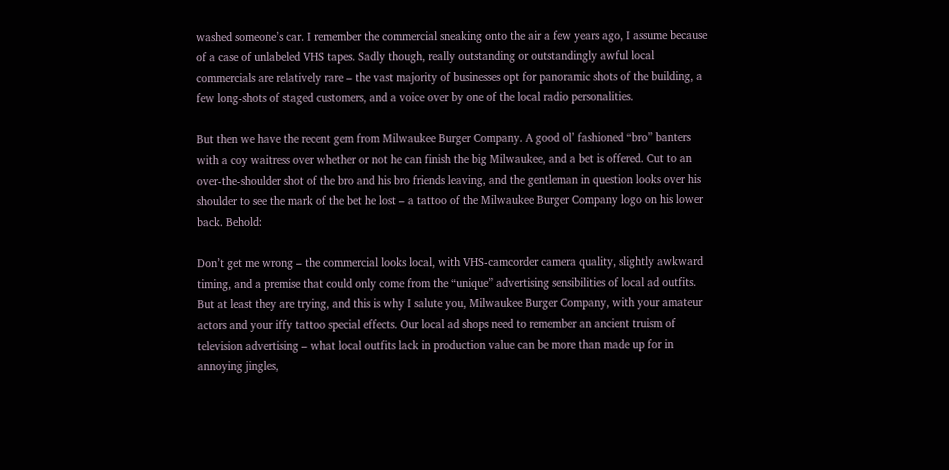washed someone’s car. I remember the commercial sneaking onto the air a few years ago, I assume because of a case of unlabeled VHS tapes. Sadly though, really outstanding or outstandingly awful local commercials are relatively rare – the vast majority of businesses opt for panoramic shots of the building, a few long-shots of staged customers, and a voice over by one of the local radio personalities.

But then we have the recent gem from Milwaukee Burger Company. A good ol’ fashioned “bro” banters with a coy waitress over whether or not he can finish the big Milwaukee, and a bet is offered. Cut to an over-the-shoulder shot of the bro and his bro friends leaving, and the gentleman in question looks over his shoulder to see the mark of the bet he lost – a tattoo of the Milwaukee Burger Company logo on his lower back. Behold:

Don’t get me wrong – the commercial looks local, with VHS-camcorder camera quality, slightly awkward timing, and a premise that could only come from the “unique” advertising sensibilities of local ad outfits. But at least they are trying, and this is why I salute you, Milwaukee Burger Company, with your amateur actors and your iffy tattoo special effects. Our local ad shops need to remember an ancient truism of television advertising – what local outfits lack in production value can be more than made up for in annoying jingles,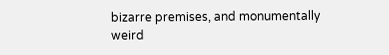bizarre premises, and monumentally weird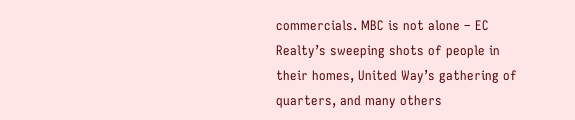commercials. MBC is not alone – EC Realty’s sweeping shots of people in their homes, United Way’s gathering of quarters, and many others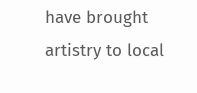have brought artistry to local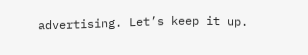advertising. Let’s keep it up.